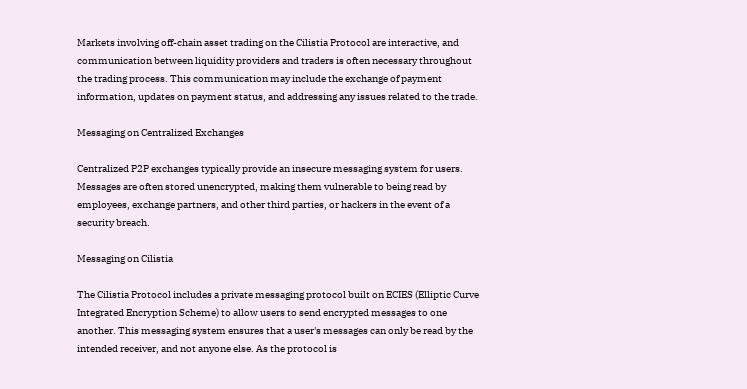Markets involving off-chain asset trading on the Cilistia Protocol are interactive, and communication between liquidity providers and traders is often necessary throughout the trading process. This communication may include the exchange of payment information, updates on payment status, and addressing any issues related to the trade.

Messaging on Centralized Exchanges

Centralized P2P exchanges typically provide an insecure messaging system for users. Messages are often stored unencrypted, making them vulnerable to being read by employees, exchange partners, and other third parties, or hackers in the event of a security breach.

Messaging on Cilistia

The Cilistia Protocol includes a private messaging protocol built on ECIES (Elliptic Curve Integrated Encryption Scheme) to allow users to send encrypted messages to one another. This messaging system ensures that a user's messages can only be read by the intended receiver, and not anyone else. As the protocol is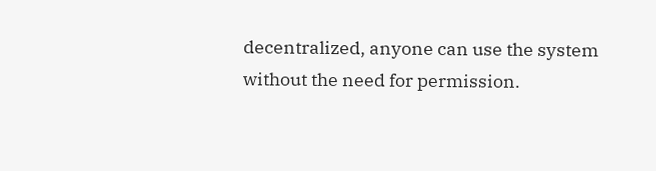decentralized, anyone can use the system without the need for permission.